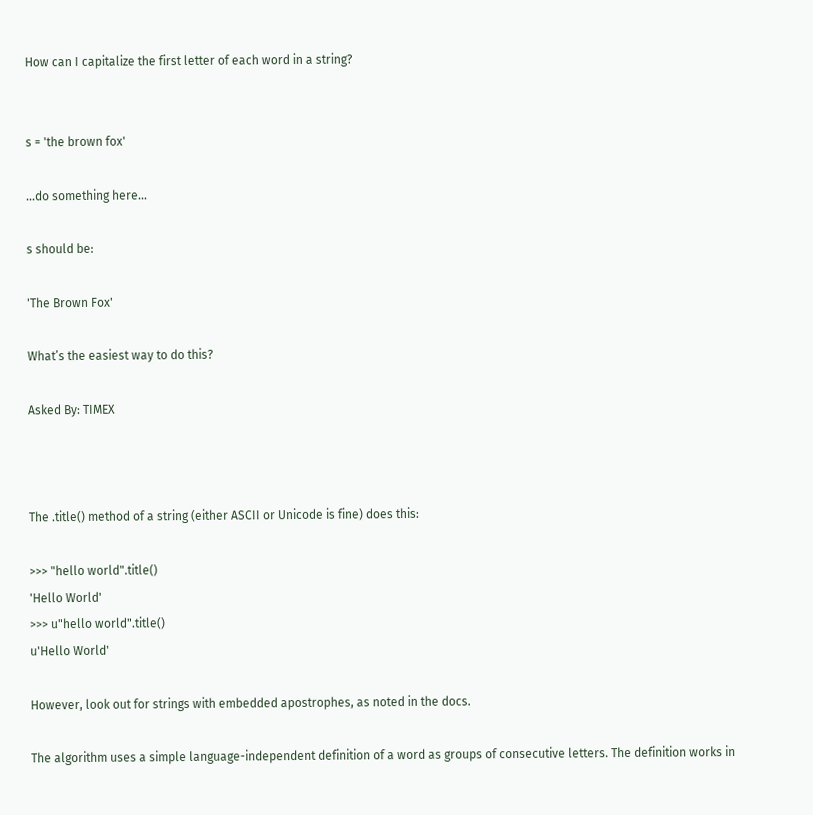How can I capitalize the first letter of each word in a string?


s = 'the brown fox'

…do something here…

s should be:

'The Brown Fox'

What’s the easiest way to do this?

Asked By: TIMEX



The .title() method of a string (either ASCII or Unicode is fine) does this:

>>> "hello world".title()
'Hello World'
>>> u"hello world".title()
u'Hello World'

However, look out for strings with embedded apostrophes, as noted in the docs.

The algorithm uses a simple language-independent definition of a word as groups of consecutive letters. The definition works in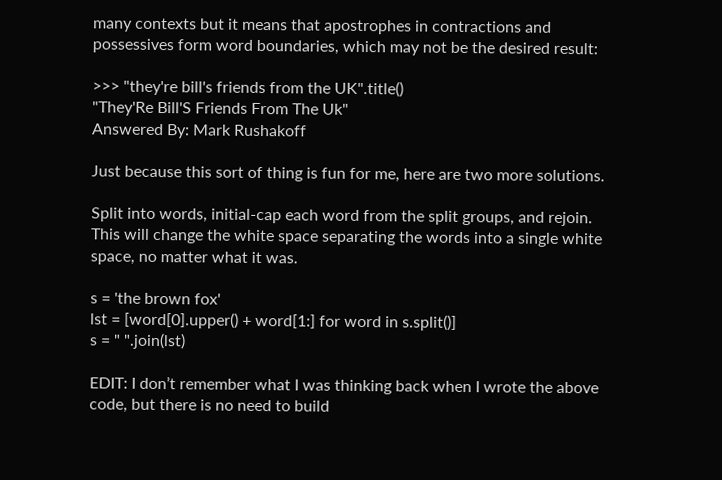many contexts but it means that apostrophes in contractions and possessives form word boundaries, which may not be the desired result:

>>> "they're bill's friends from the UK".title()
"They'Re Bill'S Friends From The Uk"
Answered By: Mark Rushakoff

Just because this sort of thing is fun for me, here are two more solutions.

Split into words, initial-cap each word from the split groups, and rejoin. This will change the white space separating the words into a single white space, no matter what it was.

s = 'the brown fox'
lst = [word[0].upper() + word[1:] for word in s.split()]
s = " ".join(lst)

EDIT: I don’t remember what I was thinking back when I wrote the above code, but there is no need to build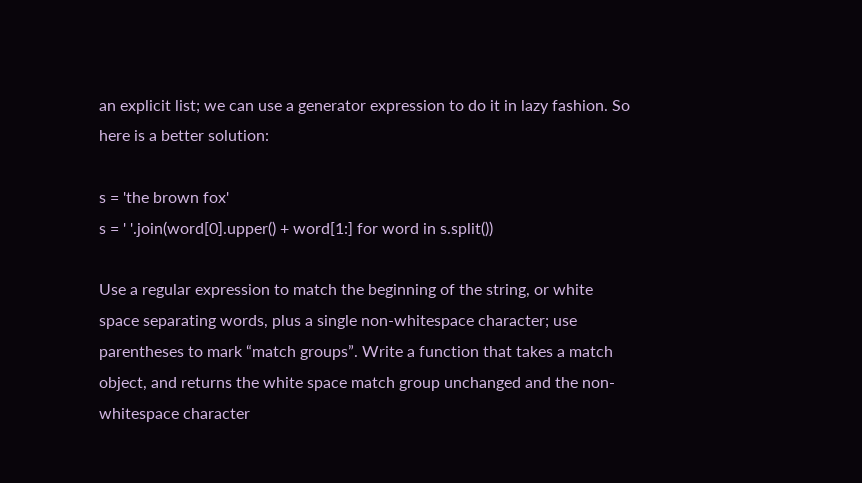an explicit list; we can use a generator expression to do it in lazy fashion. So here is a better solution:

s = 'the brown fox'
s = ' '.join(word[0].upper() + word[1:] for word in s.split())

Use a regular expression to match the beginning of the string, or white space separating words, plus a single non-whitespace character; use parentheses to mark “match groups”. Write a function that takes a match object, and returns the white space match group unchanged and the non-whitespace character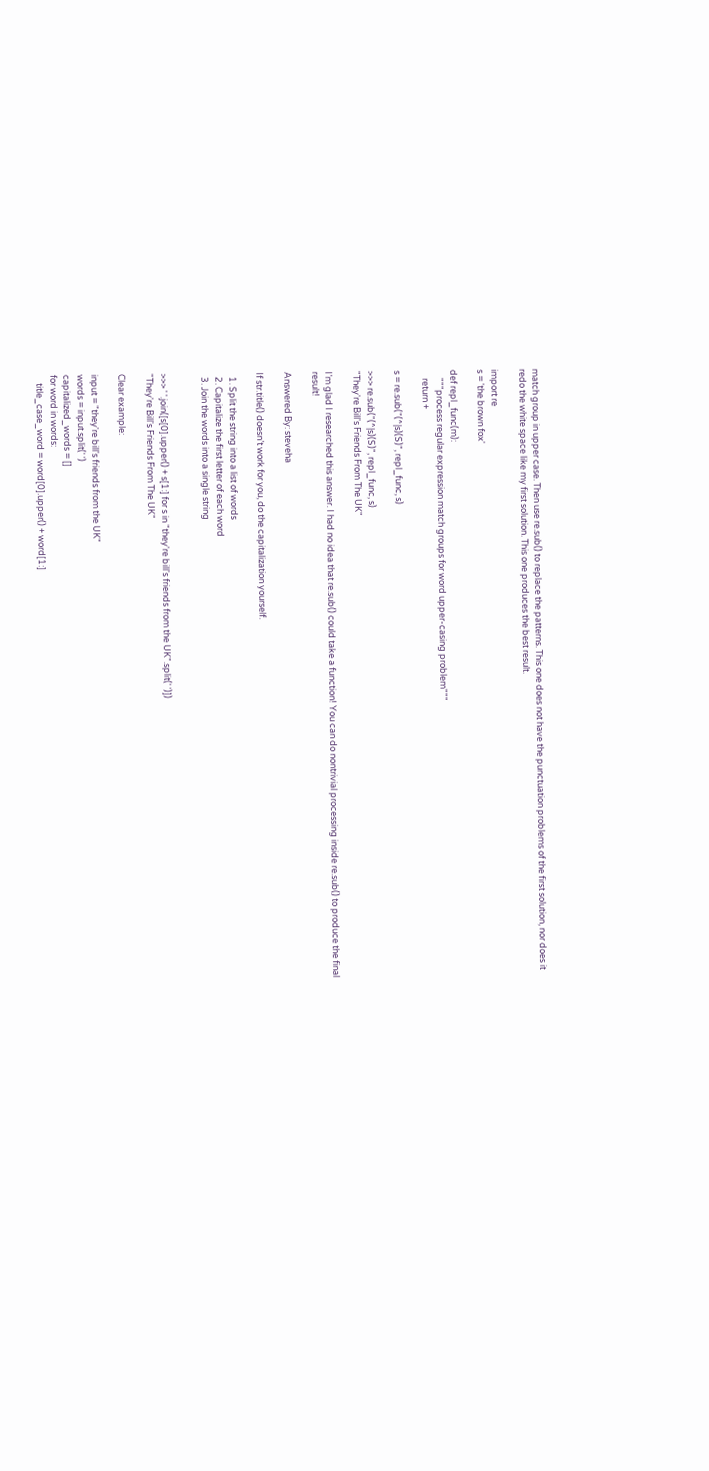match group in upper case. Then use re.sub() to replace the patterns. This one does not have the punctuation problems of the first solution, nor does it redo the white space like my first solution. This one produces the best result.

import re
s = 'the brown fox'

def repl_func(m):
    """process regular expression match groups for word upper-casing problem"""
    return +

s = re.sub("(^|s)(S)", repl_func, s)

>>> re.sub("(^|s)(S)", repl_func, s)
"They're Bill's Friends From The UK"

I’m glad I researched this answer. I had no idea that re.sub() could take a function! You can do nontrivial processing inside re.sub() to produce the final result!

Answered By: steveha

If str.title() doesn’t work for you, do the capitalization yourself.

  1. Split the string into a list of words
  2. Capitalize the first letter of each word
  3. Join the words into a single string


>>> ' '.join([s[0].upper() + s[1:] for s in "they're bill's friends from the UK".split(' ')])
"They're Bill's Friends From The UK"

Clear example:

input = "they're bill's friends from the UK"
words = input.split(' ')
capitalized_words = []
for word in words:
    title_case_word = word[0].upper() + word[1:]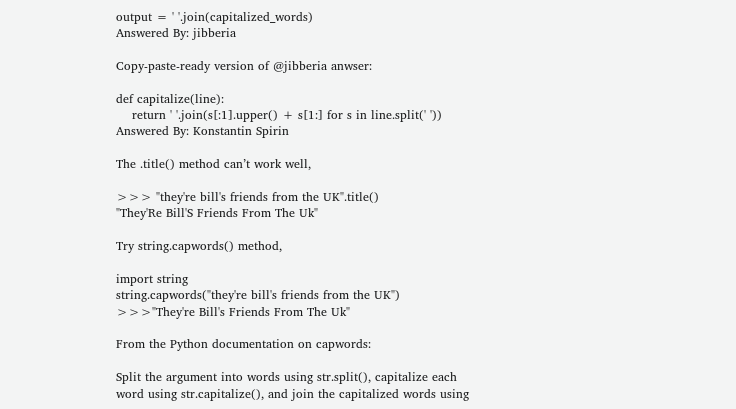output = ' '.join(capitalized_words)
Answered By: jibberia

Copy-paste-ready version of @jibberia anwser:

def capitalize(line):
    return ' '.join(s[:1].upper() + s[1:] for s in line.split(' '))
Answered By: Konstantin Spirin

The .title() method can’t work well,

>>> "they're bill's friends from the UK".title()
"They'Re Bill'S Friends From The Uk"

Try string.capwords() method,

import string
string.capwords("they're bill's friends from the UK")
>>>"They're Bill's Friends From The Uk"

From the Python documentation on capwords:

Split the argument into words using str.split(), capitalize each word using str.capitalize(), and join the capitalized words using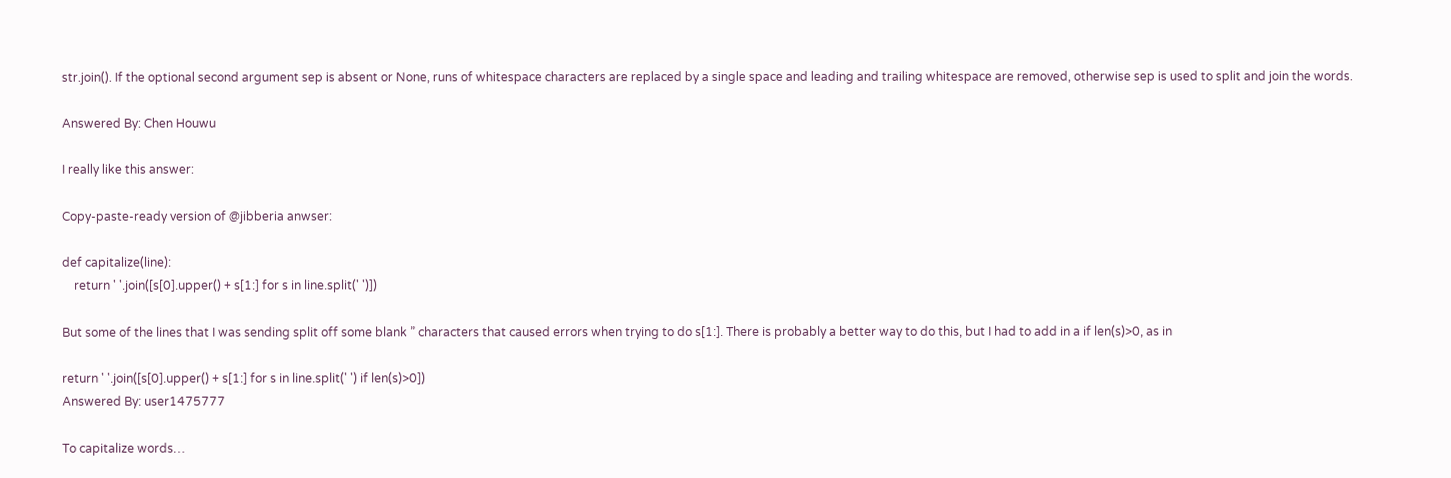str.join(). If the optional second argument sep is absent or None, runs of whitespace characters are replaced by a single space and leading and trailing whitespace are removed, otherwise sep is used to split and join the words.

Answered By: Chen Houwu

I really like this answer:

Copy-paste-ready version of @jibberia anwser:

def capitalize(line):
    return ' '.join([s[0].upper() + s[1:] for s in line.split(' ')])

But some of the lines that I was sending split off some blank ” characters that caused errors when trying to do s[1:]. There is probably a better way to do this, but I had to add in a if len(s)>0, as in

return ' '.join([s[0].upper() + s[1:] for s in line.split(' ') if len(s)>0])
Answered By: user1475777

To capitalize words…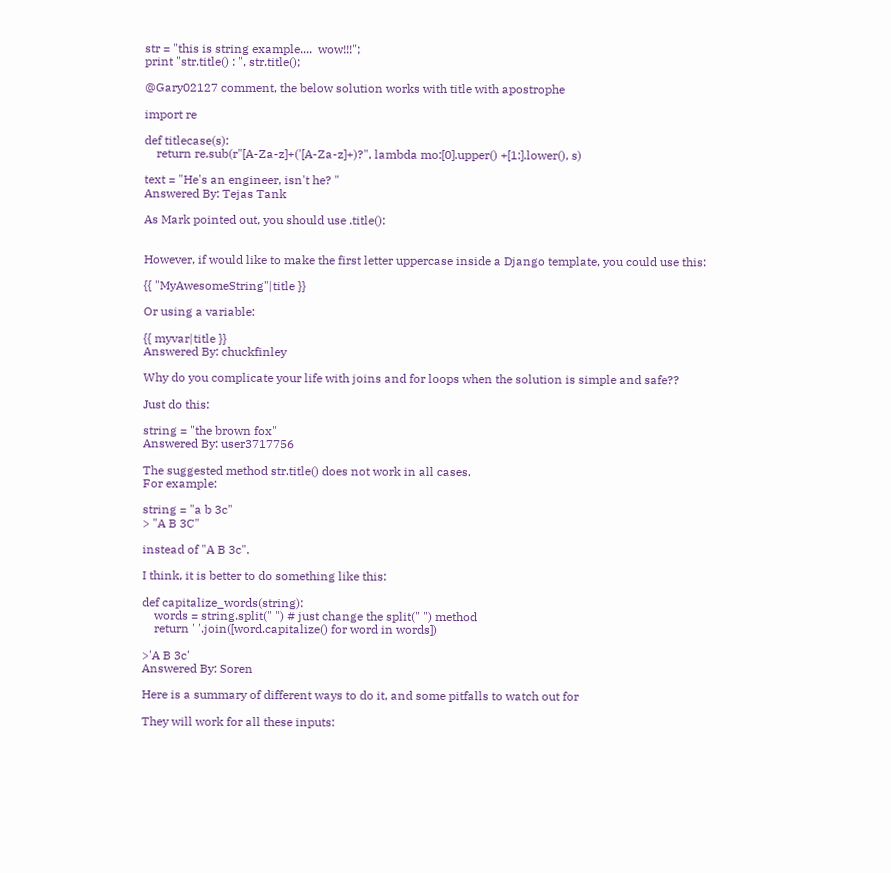str = "this is string example....  wow!!!";
print "str.title() : ", str.title();

@Gary02127 comment, the below solution works with title with apostrophe

import re

def titlecase(s):
    return re.sub(r"[A-Za-z]+('[A-Za-z]+)?", lambda mo:[0].upper() +[1:].lower(), s)

text = "He's an engineer, isn't he? "
Answered By: Tejas Tank

As Mark pointed out, you should use .title():


However, if would like to make the first letter uppercase inside a Django template, you could use this:

{{ "MyAwesomeString"|title }}

Or using a variable:

{{ myvar|title }}
Answered By: chuckfinley

Why do you complicate your life with joins and for loops when the solution is simple and safe??

Just do this:

string = "the brown fox"
Answered By: user3717756

The suggested method str.title() does not work in all cases.
For example:

string = "a b 3c"
> "A B 3C"

instead of "A B 3c".

I think, it is better to do something like this:

def capitalize_words(string):
    words = string.split(" ") # just change the split(" ") method
    return ' '.join([word.capitalize() for word in words])

>'A B 3c'
Answered By: Soren

Here is a summary of different ways to do it, and some pitfalls to watch out for

They will work for all these inputs: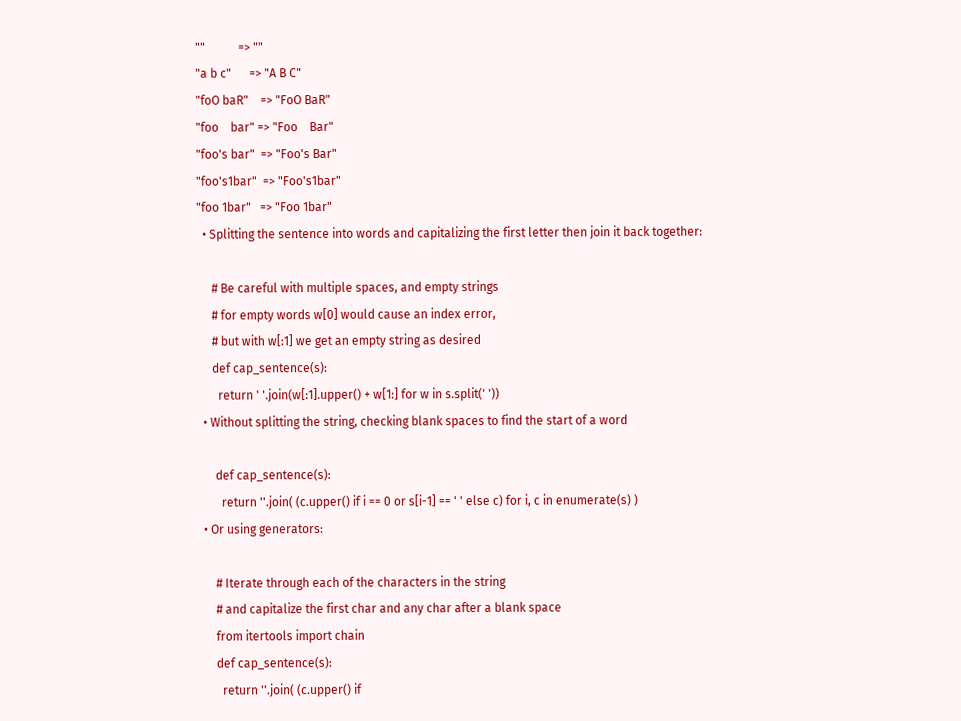""           => ""
"a b c"      => "A B C"
"foO baR"    => "FoO BaR"
"foo    bar" => "Foo    Bar"
"foo's bar"  => "Foo's Bar"
"foo's1bar"  => "Foo's1bar"
"foo 1bar"   => "Foo 1bar"
  • Splitting the sentence into words and capitalizing the first letter then join it back together:

     # Be careful with multiple spaces, and empty strings
     # for empty words w[0] would cause an index error,
     # but with w[:1] we get an empty string as desired
     def cap_sentence(s):
       return ' '.join(w[:1].upper() + w[1:] for w in s.split(' '))
  • Without splitting the string, checking blank spaces to find the start of a word

      def cap_sentence(s):
        return ''.join( (c.upper() if i == 0 or s[i-1] == ' ' else c) for i, c in enumerate(s) )
  • Or using generators:

      # Iterate through each of the characters in the string
      # and capitalize the first char and any char after a blank space
      from itertools import chain
      def cap_sentence(s):
        return ''.join( (c.upper() if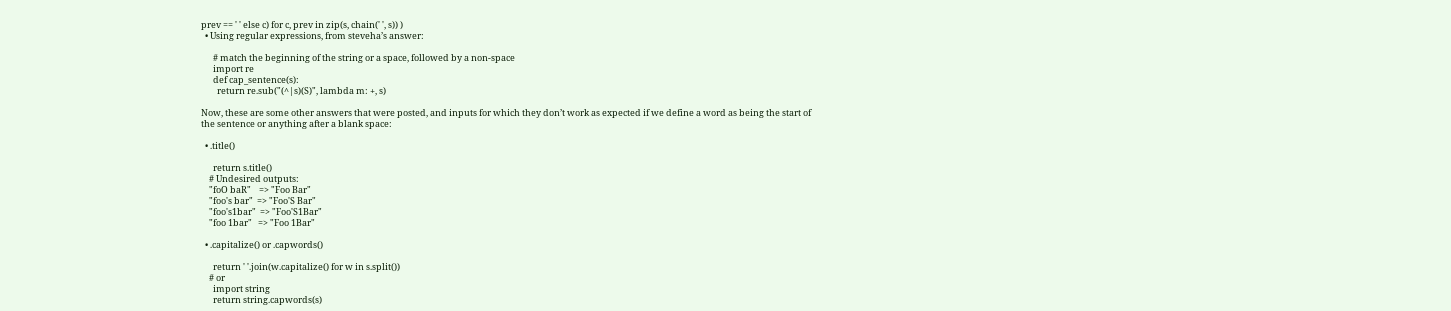prev == ' ' else c) for c, prev in zip(s, chain(' ', s)) )
  • Using regular expressions, from steveha’s answer:

      # match the beginning of the string or a space, followed by a non-space
      import re
      def cap_sentence(s):
        return re.sub("(^|s)(S)", lambda m: +, s)

Now, these are some other answers that were posted, and inputs for which they don’t work as expected if we define a word as being the start of the sentence or anything after a blank space:

  • .title()

      return s.title()
    # Undesired outputs:
    "foO baR"    => "Foo Bar"
    "foo's bar"  => "Foo'S Bar"
    "foo's1bar"  => "Foo'S1Bar"
    "foo 1bar"   => "Foo 1Bar"

  • .capitalize() or .capwords()

      return ' '.join(w.capitalize() for w in s.split())
    # or
      import string
      return string.capwords(s)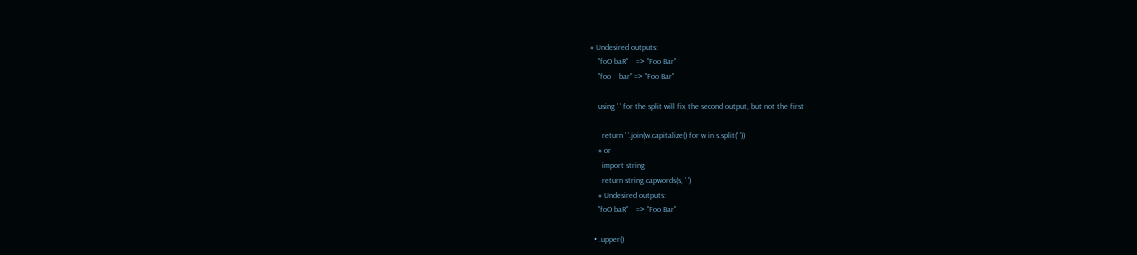# Undesired outputs:
    "foO baR"    => "Foo Bar"
    "foo    bar" => "Foo Bar"

    using ' ' for the split will fix the second output, but not the first

      return ' '.join(w.capitalize() for w in s.split(' '))
    # or
      import string
      return string.capwords(s, ' ')
    # Undesired outputs:
    "foO baR"    => "Foo Bar"

  • .upper()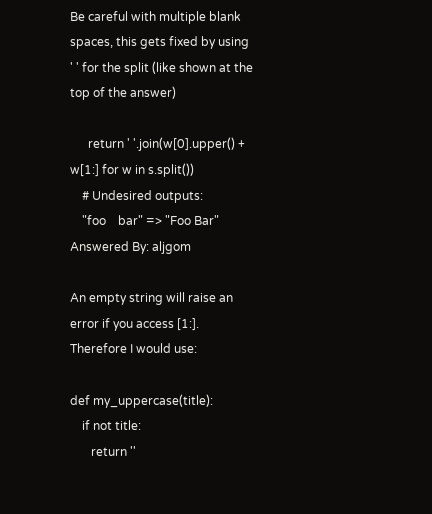Be careful with multiple blank spaces, this gets fixed by using ' ' for the split (like shown at the top of the answer)

      return ' '.join(w[0].upper() + w[1:] for w in s.split())
    # Undesired outputs:
    "foo    bar" => "Foo Bar"
Answered By: aljgom

An empty string will raise an error if you access [1:]. Therefore I would use:

def my_uppercase(title):
    if not title:
       return ''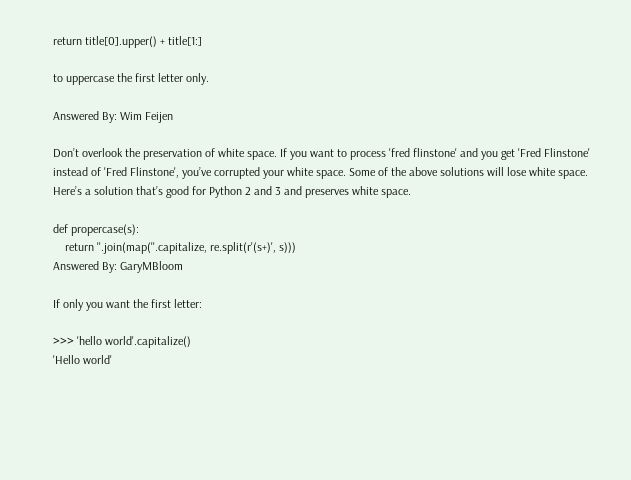return title[0].upper() + title[1:]

to uppercase the first letter only.

Answered By: Wim Feijen

Don’t overlook the preservation of white space. If you want to process 'fred flinstone' and you get 'Fred Flinstone' instead of 'Fred Flinstone', you’ve corrupted your white space. Some of the above solutions will lose white space. Here’s a solution that’s good for Python 2 and 3 and preserves white space.

def propercase(s):
    return ''.join(map(''.capitalize, re.split(r'(s+)', s)))
Answered By: GaryMBloom

If only you want the first letter:

>>> 'hello world'.capitalize()
'Hello world'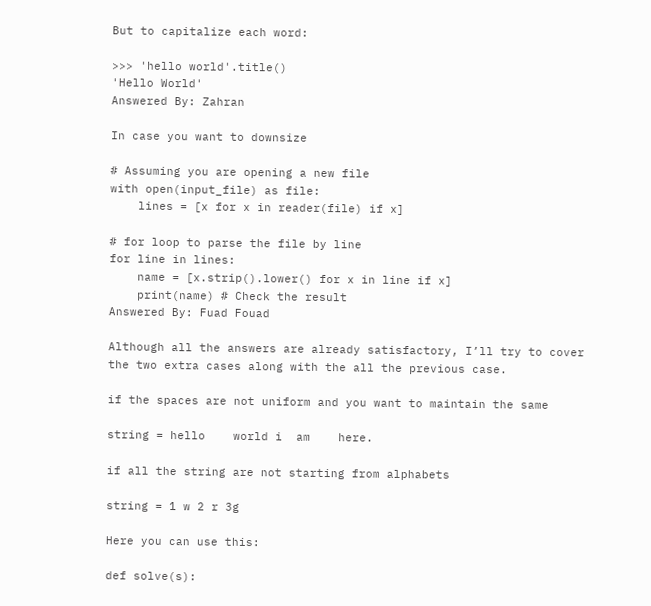But to capitalize each word:

>>> 'hello world'.title()
'Hello World'
Answered By: Zahran

In case you want to downsize

# Assuming you are opening a new file
with open(input_file) as file:
    lines = [x for x in reader(file) if x]

# for loop to parse the file by line
for line in lines:
    name = [x.strip().lower() for x in line if x]
    print(name) # Check the result
Answered By: Fuad Fouad

Although all the answers are already satisfactory, I’ll try to cover the two extra cases along with the all the previous case.

if the spaces are not uniform and you want to maintain the same

string = hello    world i  am    here.

if all the string are not starting from alphabets

string = 1 w 2 r 3g

Here you can use this:

def solve(s):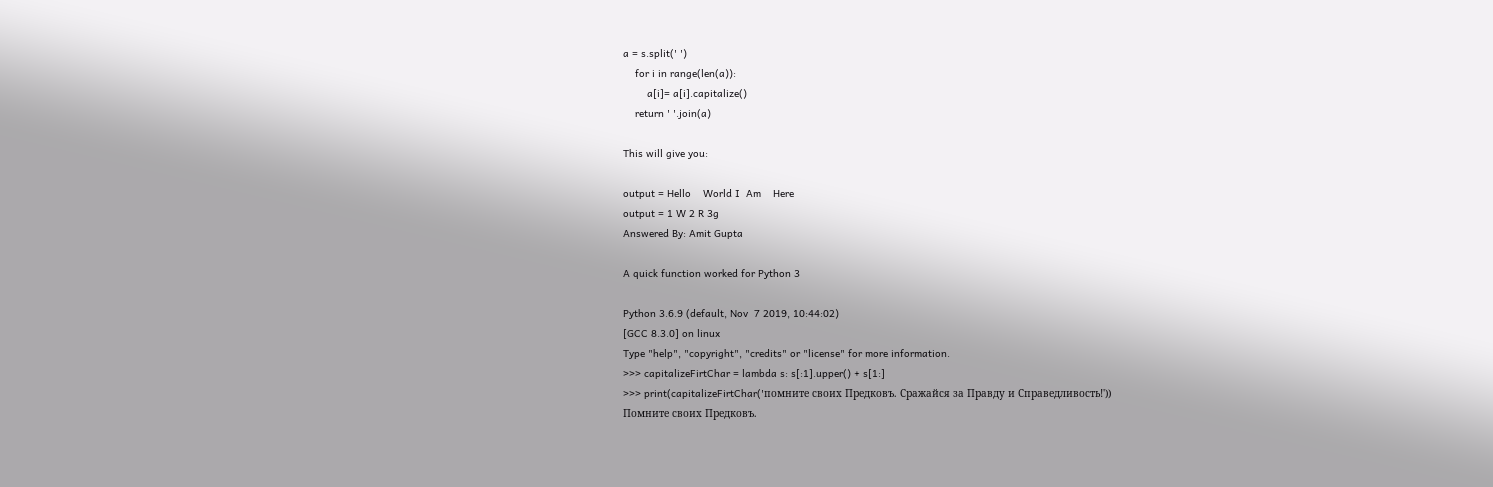a = s.split(' ')
    for i in range(len(a)):
        a[i]= a[i].capitalize()
    return ' '.join(a)

This will give you:

output = Hello    World I  Am    Here
output = 1 W 2 R 3g
Answered By: Amit Gupta

A quick function worked for Python 3

Python 3.6.9 (default, Nov  7 2019, 10:44:02)
[GCC 8.3.0] on linux
Type "help", "copyright", "credits" or "license" for more information.
>>> capitalizeFirtChar = lambda s: s[:1].upper() + s[1:]
>>> print(capitalizeFirtChar('помните своих Предковъ. Сражайся за Правду и Справедливость!'))
Помните своих Предковъ.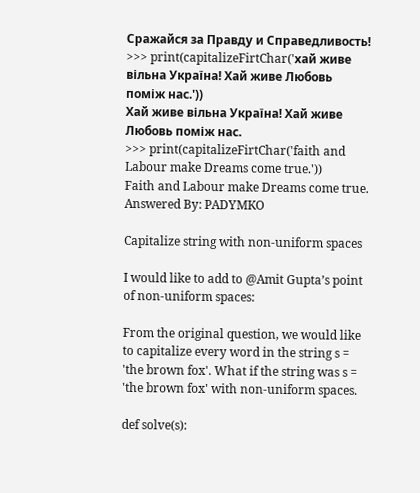Сражайся за Правду и Справедливость!
>>> print(capitalizeFirtChar('хай живе вільна Україна! Хай живе Любовь поміж нас.'))
Хай живе вільна Україна! Хай живе Любовь поміж нас.
>>> print(capitalizeFirtChar('faith and Labour make Dreams come true.'))
Faith and Labour make Dreams come true.
Answered By: PADYMKO

Capitalize string with non-uniform spaces

I would like to add to @Amit Gupta’s point of non-uniform spaces:

From the original question, we would like to capitalize every word in the string s = 'the brown fox'. What if the string was s = 'the brown fox' with non-uniform spaces.

def solve(s):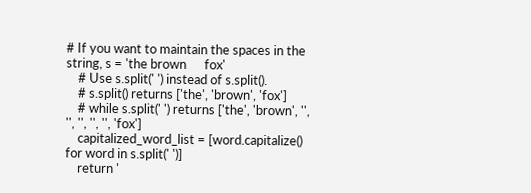# If you want to maintain the spaces in the string, s = 'the brown      fox'
    # Use s.split(' ') instead of s.split().
    # s.split() returns ['the', 'brown', 'fox']
    # while s.split(' ') returns ['the', 'brown', '', '', '', '', '', 'fox']
    capitalized_word_list = [word.capitalize() for word in s.split(' ')]
    return '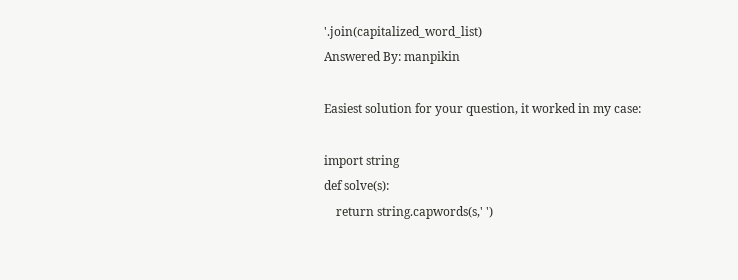'.join(capitalized_word_list)
Answered By: manpikin

Easiest solution for your question, it worked in my case:

import string
def solve(s):
    return string.capwords(s,' ')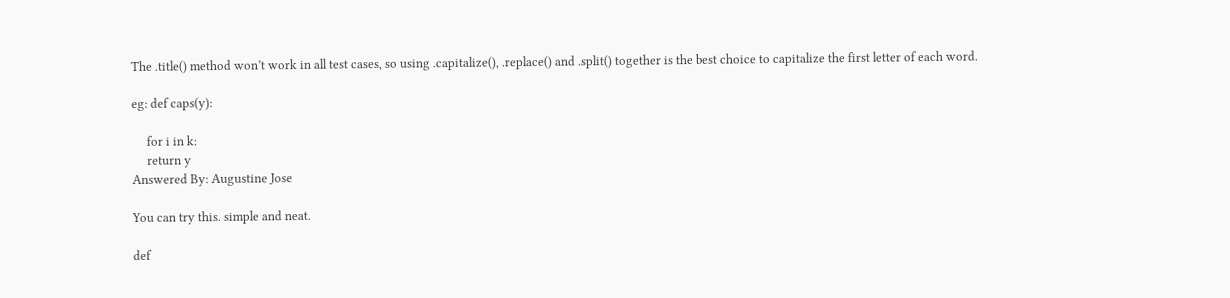The .title() method won’t work in all test cases, so using .capitalize(), .replace() and .split() together is the best choice to capitalize the first letter of each word.

eg: def caps(y):

     for i in k:
     return y
Answered By: Augustine Jose

You can try this. simple and neat.

def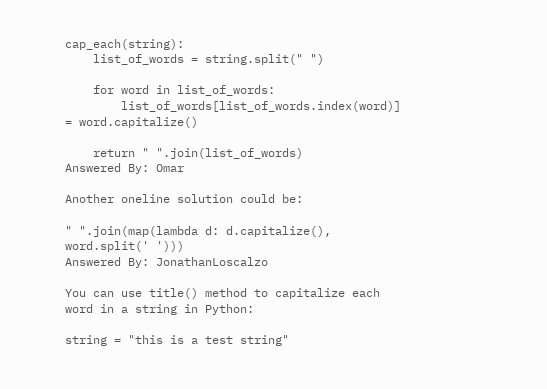cap_each(string):
    list_of_words = string.split(" ")

    for word in list_of_words:
        list_of_words[list_of_words.index(word)] = word.capitalize()

    return " ".join(list_of_words)
Answered By: Omar

Another oneline solution could be:

" ".join(map(lambda d: d.capitalize(), word.split(' ')))
Answered By: JonathanLoscalzo

You can use title() method to capitalize each word in a string in Python:

string = "this is a test string"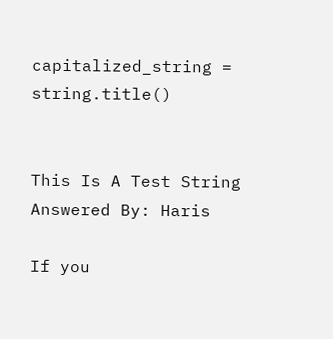capitalized_string = string.title()


This Is A Test String
Answered By: Haris

If you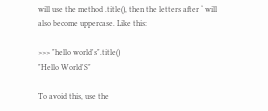will use the method .title(), then the letters after ‘ will also become uppercase. Like this:

>>> "hello world's".title()
"Hello World'S"

To avoid this, use the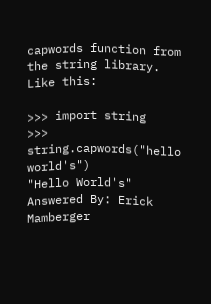capwords function from the string library.
Like this:

>>> import string
>>> string.capwords("hello world's")
"Hello World's"
Answered By: Erick Mamberger